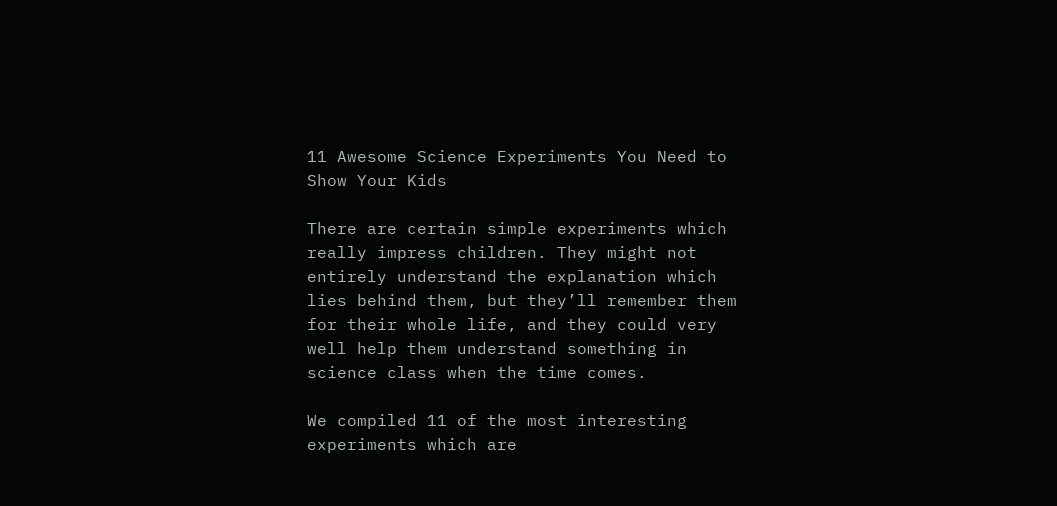11 Awesome Science Experiments You Need to Show Your Kids

There are certain simple experiments which really impress children. They might not entirely understand the explanation which lies behind them, but they’ll remember them for their whole life, and they could very well help them understand something in science class when the time comes.

We compiled 11 of the most interesting experiments which are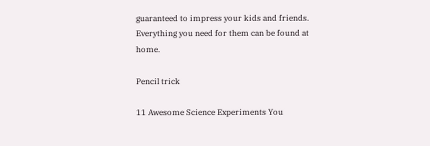guaranteed to impress your kids and friends. Everything you need for them can be found at home.

Pencil trick

11 Awesome Science Experiments You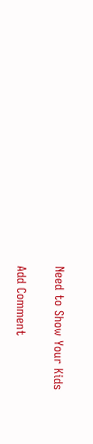Need to Show Your Kids

Add Comment